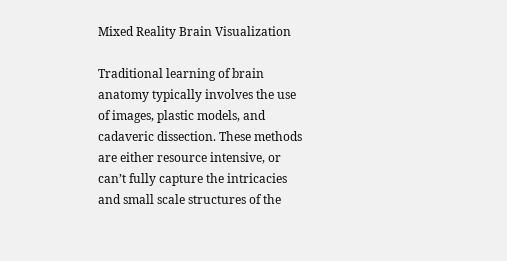Mixed Reality Brain Visualization

Traditional learning of brain anatomy typically involves the use of images, plastic models, and cadaveric dissection. These methods are either resource intensive, or can’t fully capture the intricacies and small scale structures of the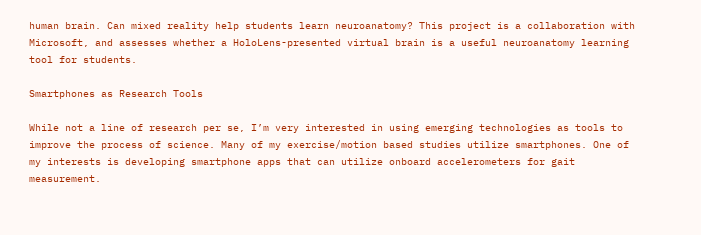human brain. Can mixed reality help students learn neuroanatomy? This project is a collaboration with Microsoft, and assesses whether a HoloLens-presented virtual brain is a useful neuroanatomy learning tool for students.

Smartphones as Research Tools

While not a line of research per se, I’m very interested in using emerging technologies as tools to improve the process of science. Many of my exercise/motion based studies utilize smartphones. One of my interests is developing smartphone apps that can utilize onboard accelerometers for gait measurement.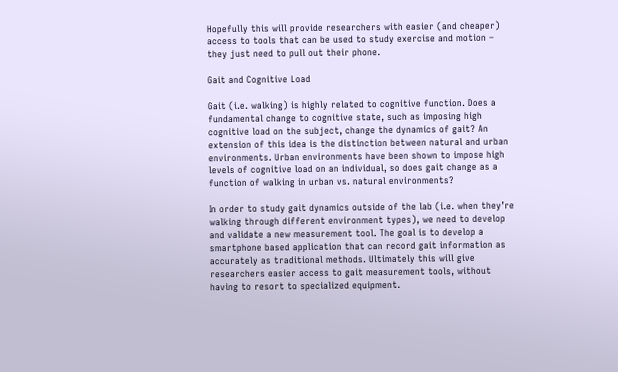Hopefully this will provide researchers with easier (and cheaper) access to tools that can be used to study exercise and motion – they just need to pull out their phone.

Gait and Cognitive Load

Gait (i.e. walking) is highly related to cognitive function. Does a fundamental change to cognitive state, such as imposing high cognitive load on the subject, change the dynamics of gait? An extension of this idea is the distinction between natural and urban environments. Urban environments have been shown to impose high levels of cognitive load on an individual, so does gait change as a function of walking in urban vs. natural environments?

In order to study gait dynamics outside of the lab (i.e. when they’re walking through different environment types), we need to develop and validate a new measurement tool. The goal is to develop a smartphone based application that can record gait information as accurately as traditional methods. Ultimately this will give researchers easier access to gait measurement tools, without having to resort to specialized equipment.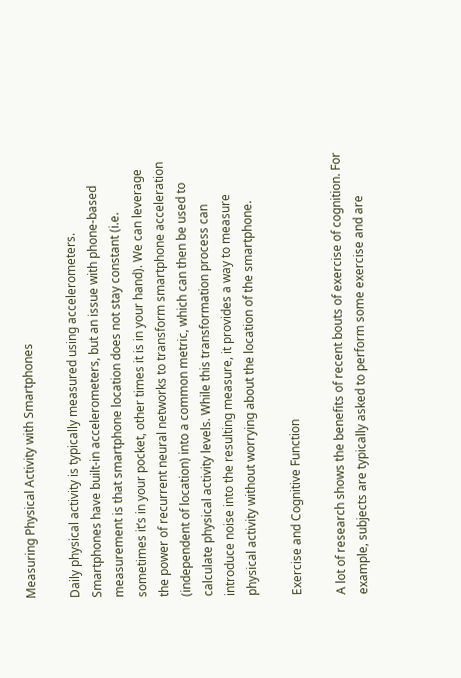Measuring Physical Activity with Smartphones

Daily physical activity is typically measured using accelerometers. Smartphones have built-in accelerometers, but an issue with phone-based measurement is that smartphone location does not stay constant (i.e. sometimes it’s in your pocket, other times it is in your hand). We can leverage the power of recurrent neural networks to transform smartphone acceleration (independent of location) into a common metric, which can then be used to calculate physical activity levels. While this transformation process can introduce noise into the resulting measure, it provides a way to measure physical activity without worrying about the location of the smartphone.

Exercise and Cognitive Function

A lot of research shows the benefits of recent bouts of exercise of cognition. For example, subjects are typically asked to perform some exercise and are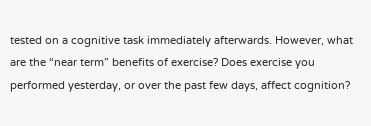tested on a cognitive task immediately afterwards. However, what are the “near term” benefits of exercise? Does exercise you performed yesterday, or over the past few days, affect cognition?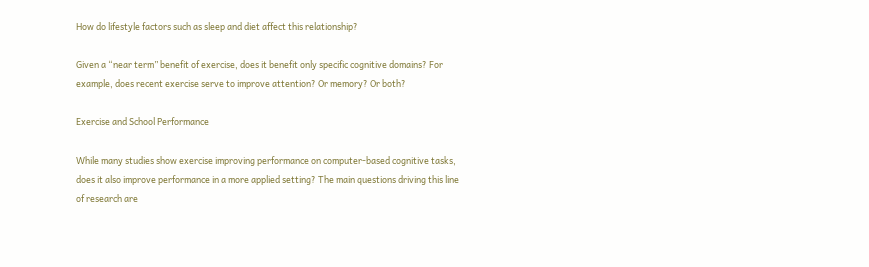How do lifestyle factors such as sleep and diet affect this relationship?

Given a “near term” benefit of exercise, does it benefit only specific cognitive domains? For example, does recent exercise serve to improve attention? Or memory? Or both?

Exercise and School Performance

While many studies show exercise improving performance on computer-based cognitive tasks, does it also improve performance in a more applied setting? The main questions driving this line of research are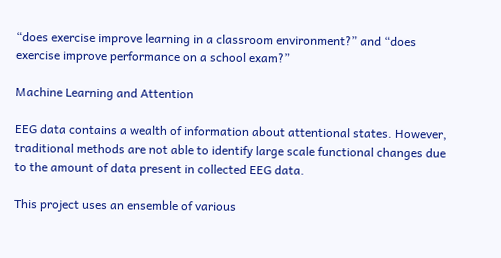“does exercise improve learning in a classroom environment?” and “does exercise improve performance on a school exam?”

Machine Learning and Attention

EEG data contains a wealth of information about attentional states. However, traditional methods are not able to identify large scale functional changes due to the amount of data present in collected EEG data.

This project uses an ensemble of various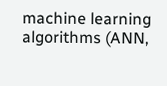machine learning algorithms (ANN,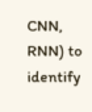CNN, RNN) to identify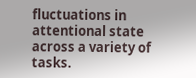fluctuations in attentional state across a variety of tasks.